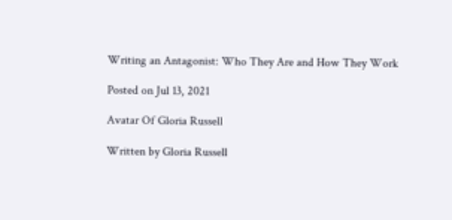Writing an Antagonist: Who They Are and How They Work

Posted on Jul 13, 2021

Avatar Of Gloria Russell

Written by Gloria Russell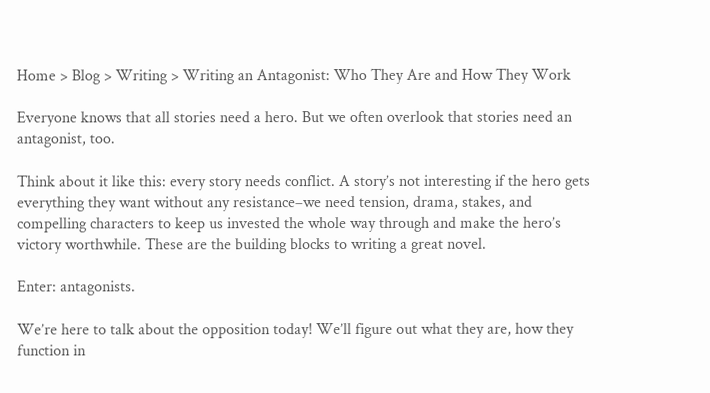Home > Blog > Writing > Writing an Antagonist: Who They Are and How They Work

Everyone knows that all stories need a hero. But we often overlook that stories need an antagonist, too.

Think about it like this: every story needs conflict. A story’s not interesting if the hero gets everything they want without any resistance–we need tension, drama, stakes, and compelling characters to keep us invested the whole way through and make the hero’s victory worthwhile. These are the building blocks to writing a great novel.

Enter: antagonists.

We’re here to talk about the opposition today! We’ll figure out what they are, how they function in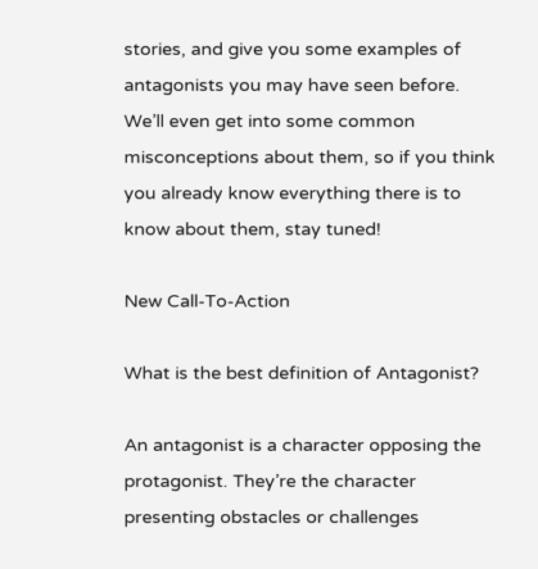stories, and give you some examples of antagonists you may have seen before. We’ll even get into some common misconceptions about them, so if you think you already know everything there is to know about them, stay tuned!

New Call-To-Action

What is the best definition of Antagonist?

An antagonist is a character opposing the protagonist. They’re the character presenting obstacles or challenges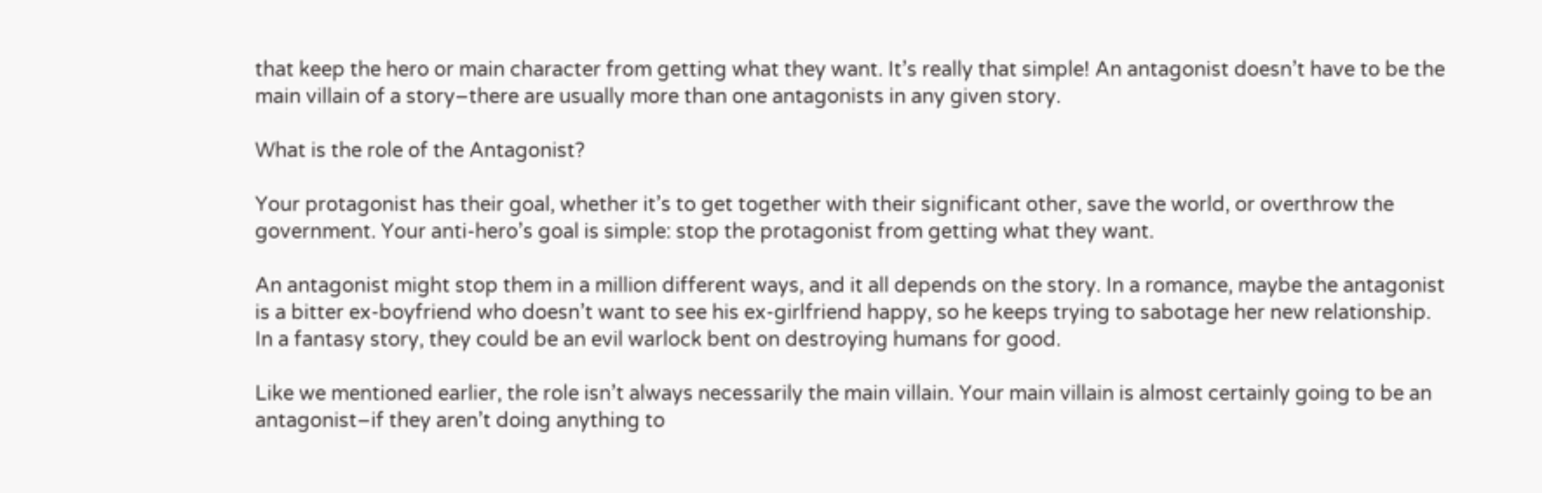that keep the hero or main character from getting what they want. It’s really that simple! An antagonist doesn’t have to be the main villain of a story–there are usually more than one antagonists in any given story.

What is the role of the Antagonist?

Your protagonist has their goal, whether it’s to get together with their significant other, save the world, or overthrow the government. Your anti-hero’s goal is simple: stop the protagonist from getting what they want.

An antagonist might stop them in a million different ways, and it all depends on the story. In a romance, maybe the antagonist is a bitter ex-boyfriend who doesn’t want to see his ex-girlfriend happy, so he keeps trying to sabotage her new relationship. In a fantasy story, they could be an evil warlock bent on destroying humans for good.

Like we mentioned earlier, the role isn’t always necessarily the main villain. Your main villain is almost certainly going to be an antagonist–if they aren’t doing anything to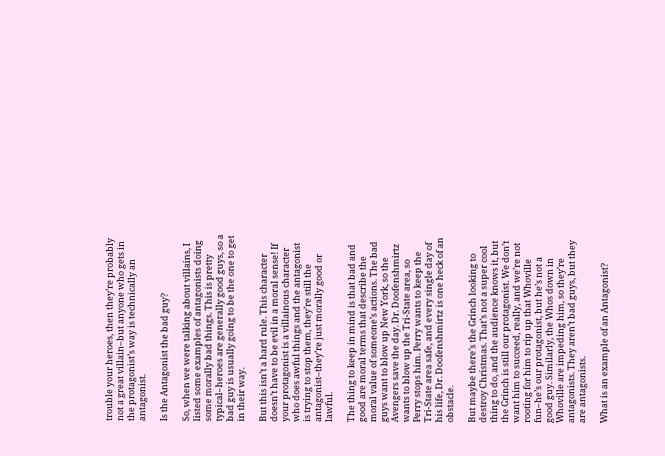trouble your heroes, then they’re probably not a great villain–but anyone who gets in the protagonist’s way is technically an antagonist.

Is the Antagonist the bad guy?

So, when we were talking about villains, I listed some examples of antagonists doing some morally bad things. This is pretty typical–heroes are generally good guys, so a bad guy is usually going to be the one to get in their way.

But this isn’t a hard rule. This character doesn’t have to be evil in a moral sense! If your protagonist is a villainous character who does awful things and the antagonist is trying to stop them, they’re still the antagonist–they’re just morally good or lawful.

The thing to keep in mind is that bad and good are moral terms that describe the moral value of someone’s actions. The bad guys want to blow up New York, so the Avengers save the day. Dr. Doofenshmirtz wants to blow up the Tri-State area, so Perry stops him. Perry wants to keep the Tri-State area safe, and every single day of his life, Dr. Doofenshmirtz is one heck of an obstacle.

But maybe there’s the Grinch looking to destroy Christmas. That’s not a super cool thing to do, and the audience knows it, but the Grinch is still our protagonist. We don’t want him to succeed, really, and we’re not rooting for him to rip up that Whoville fun–he’s our protagonist, but he’s not a good guy. Similarly, the Whos down in Whoville are impeding him, so they’re antagonists. They aren’t bad guys, but they are antagonists.

What is an example of an Antagonist?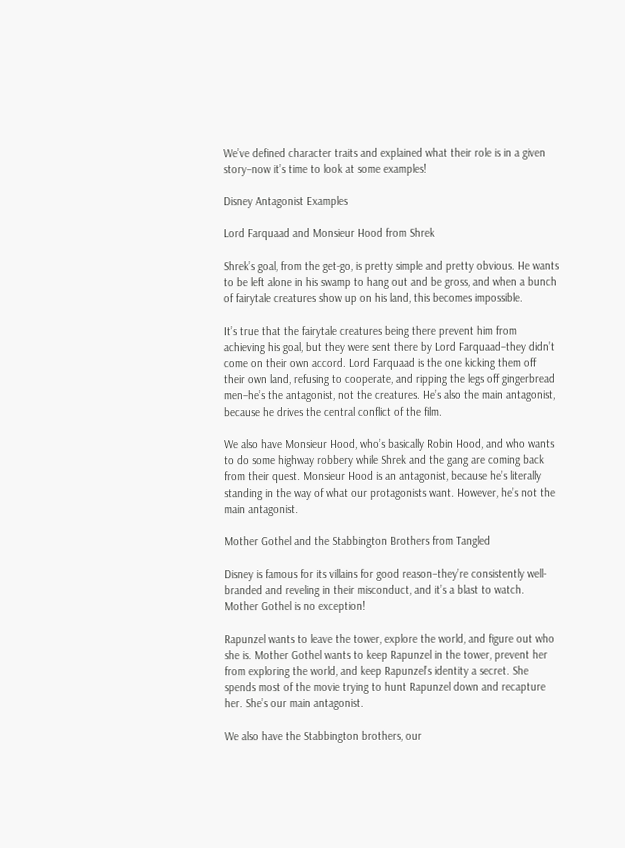We’ve defined character traits and explained what their role is in a given story–now it’s time to look at some examples!

Disney Antagonist Examples

Lord Farquaad and Monsieur Hood from Shrek

Shrek’s goal, from the get-go, is pretty simple and pretty obvious. He wants to be left alone in his swamp to hang out and be gross, and when a bunch of fairytale creatures show up on his land, this becomes impossible.

It’s true that the fairytale creatures being there prevent him from achieving his goal, but they were sent there by Lord Farquaad–they didn’t come on their own accord. Lord Farquaad is the one kicking them off their own land, refusing to cooperate, and ripping the legs off gingerbread men–he’s the antagonist, not the creatures. He’s also the main antagonist, because he drives the central conflict of the film.

We also have Monsieur Hood, who’s basically Robin Hood, and who wants to do some highway robbery while Shrek and the gang are coming back from their quest. Monsieur Hood is an antagonist, because he’s literally standing in the way of what our protagonists want. However, he’s not the main antagonist.

Mother Gothel and the Stabbington Brothers from Tangled

Disney is famous for its villains for good reason–they’re consistently well-branded and reveling in their misconduct, and it’s a blast to watch. Mother Gothel is no exception!

Rapunzel wants to leave the tower, explore the world, and figure out who she is. Mother Gothel wants to keep Rapunzel in the tower, prevent her from exploring the world, and keep Rapunzel’s identity a secret. She spends most of the movie trying to hunt Rapunzel down and recapture her. She’s our main antagonist.

We also have the Stabbington brothers, our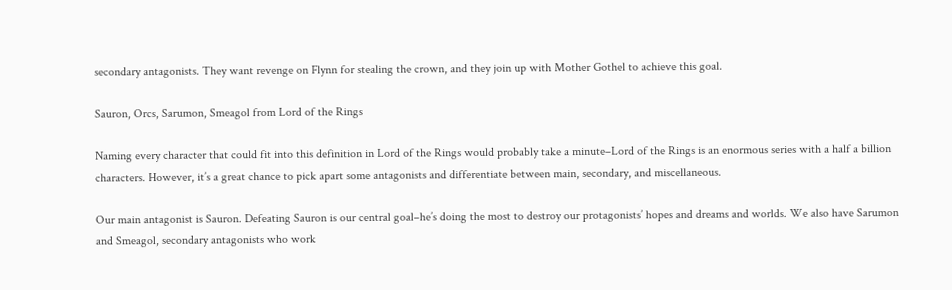secondary antagonists. They want revenge on Flynn for stealing the crown, and they join up with Mother Gothel to achieve this goal.

Sauron, Orcs, Sarumon, Smeagol from Lord of the Rings

Naming every character that could fit into this definition in Lord of the Rings would probably take a minute–Lord of the Rings is an enormous series with a half a billion characters. However, it’s a great chance to pick apart some antagonists and differentiate between main, secondary, and miscellaneous.

Our main antagonist is Sauron. Defeating Sauron is our central goal–he’s doing the most to destroy our protagonists’ hopes and dreams and worlds. We also have Sarumon and Smeagol, secondary antagonists who work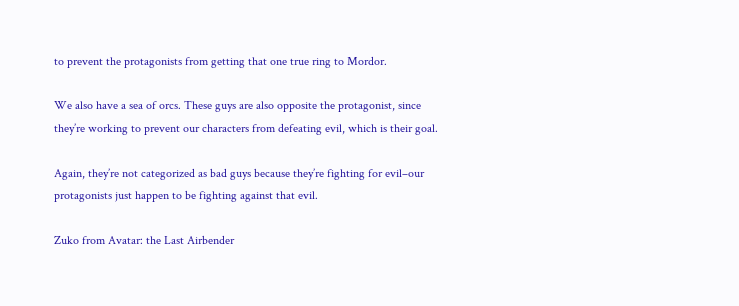to prevent the protagonists from getting that one true ring to Mordor.

We also have a sea of orcs. These guys are also opposite the protagonist, since they’re working to prevent our characters from defeating evil, which is their goal.

Again, they’re not categorized as bad guys because they’re fighting for evil–our protagonists just happen to be fighting against that evil.

Zuko from Avatar: the Last Airbender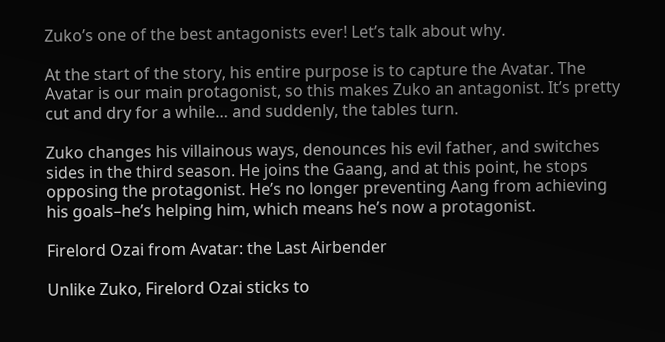Zuko’s one of the best antagonists ever! Let’s talk about why.

At the start of the story, his entire purpose is to capture the Avatar. The Avatar is our main protagonist, so this makes Zuko an antagonist. It’s pretty cut and dry for a while… and suddenly, the tables turn.

Zuko changes his villainous ways, denounces his evil father, and switches sides in the third season. He joins the Gaang, and at this point, he stops opposing the protagonist. He’s no longer preventing Aang from achieving his goals–he’s helping him, which means he’s now a protagonist.

Firelord Ozai from Avatar: the Last Airbender

Unlike Zuko, Firelord Ozai sticks to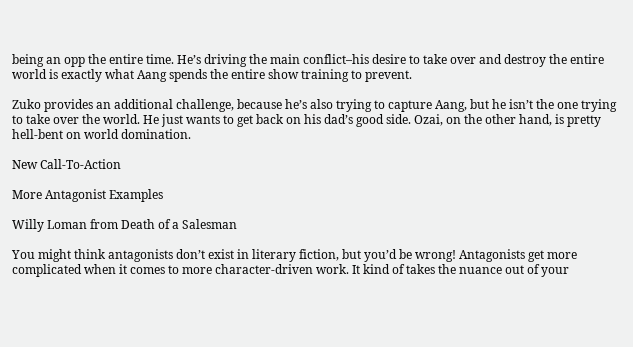being an opp the entire time. He’s driving the main conflict–his desire to take over and destroy the entire world is exactly what Aang spends the entire show training to prevent.

Zuko provides an additional challenge, because he’s also trying to capture Aang, but he isn’t the one trying to take over the world. He just wants to get back on his dad’s good side. Ozai, on the other hand, is pretty hell-bent on world domination.

New Call-To-Action

More Antagonist Examples

Willy Loman from Death of a Salesman

You might think antagonists don’t exist in literary fiction, but you’d be wrong! Antagonists get more complicated when it comes to more character-driven work. It kind of takes the nuance out of your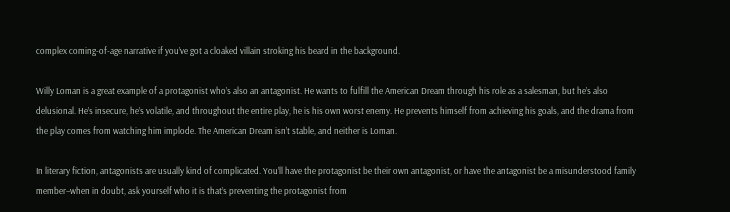complex coming-of-age narrative if you’ve got a cloaked villain stroking his beard in the background.

Willy Loman is a great example of a protagonist who’s also an antagonist. He wants to fulfill the American Dream through his role as a salesman, but he’s also delusional. He’s insecure, he’s volatile, and throughout the entire play, he is his own worst enemy. He prevents himself from achieving his goals, and the drama from the play comes from watching him implode. The American Dream isn’t stable, and neither is Loman.

In literary fiction, antagonists are usually kind of complicated. You’ll have the protagonist be their own antagonist, or have the antagonist be a misunderstood family member–when in doubt, ask yourself who it is that’s preventing the protagonist from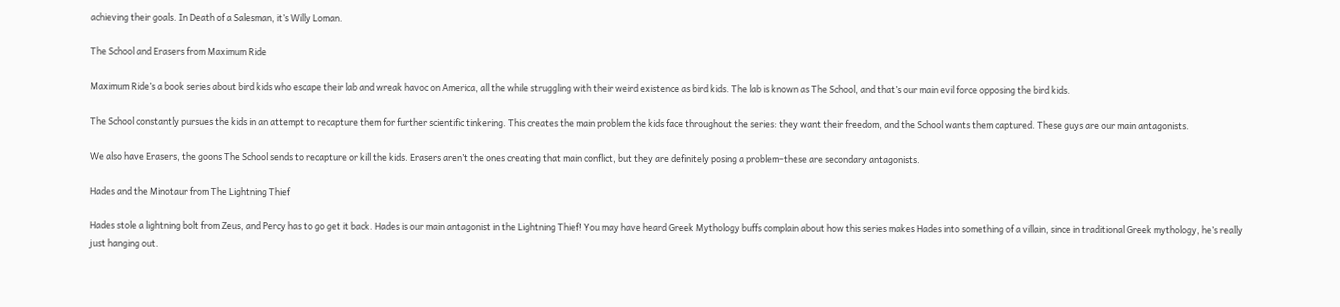achieving their goals. In Death of a Salesman, it’s Willy Loman.

The School and Erasers from Maximum Ride

Maximum Ride’s a book series about bird kids who escape their lab and wreak havoc on America, all the while struggling with their weird existence as bird kids. The lab is known as The School, and that’s our main evil force opposing the bird kids.

The School constantly pursues the kids in an attempt to recapture them for further scientific tinkering. This creates the main problem the kids face throughout the series: they want their freedom, and the School wants them captured. These guys are our main antagonists.

We also have Erasers, the goons The School sends to recapture or kill the kids. Erasers aren’t the ones creating that main conflict, but they are definitely posing a problem–these are secondary antagonists.

Hades and the Minotaur from The Lightning Thief

Hades stole a lightning bolt from Zeus, and Percy has to go get it back. Hades is our main antagonist in the Lightning Thief! You may have heard Greek Mythology buffs complain about how this series makes Hades into something of a villain, since in traditional Greek mythology, he’s really just hanging out.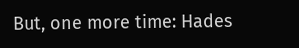But, one more time: Hades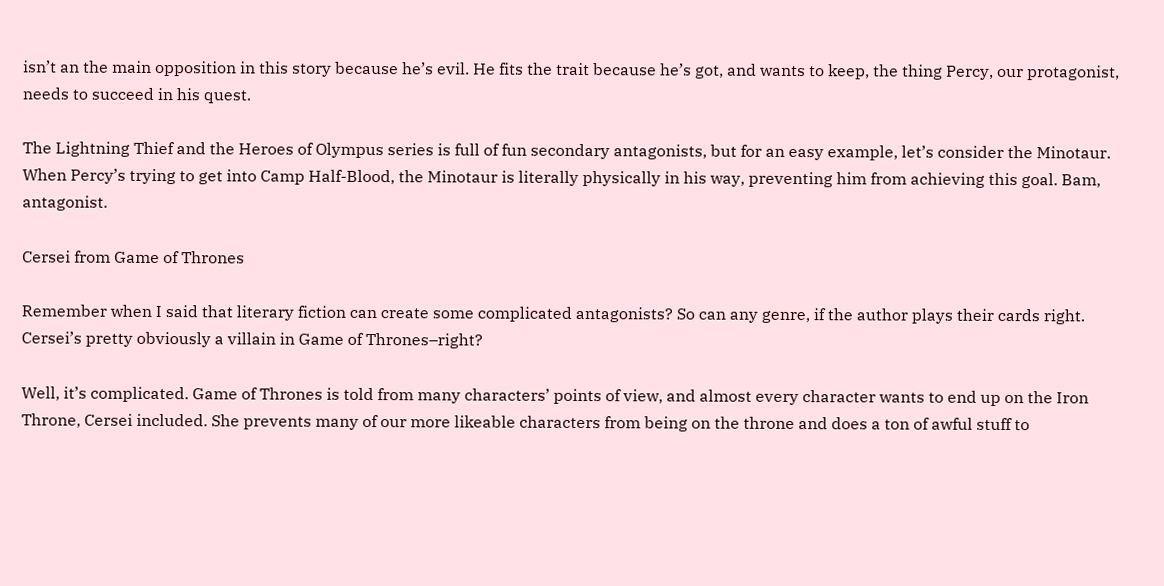isn’t an the main opposition in this story because he’s evil. He fits the trait because he’s got, and wants to keep, the thing Percy, our protagonist, needs to succeed in his quest.

The Lightning Thief and the Heroes of Olympus series is full of fun secondary antagonists, but for an easy example, let’s consider the Minotaur. When Percy’s trying to get into Camp Half-Blood, the Minotaur is literally physically in his way, preventing him from achieving this goal. Bam, antagonist.

Cersei from Game of Thrones

Remember when I said that literary fiction can create some complicated antagonists? So can any genre, if the author plays their cards right. Cersei’s pretty obviously a villain in Game of Thrones–right?

Well, it’s complicated. Game of Thrones is told from many characters’ points of view, and almost every character wants to end up on the Iron Throne, Cersei included. She prevents many of our more likeable characters from being on the throne and does a ton of awful stuff to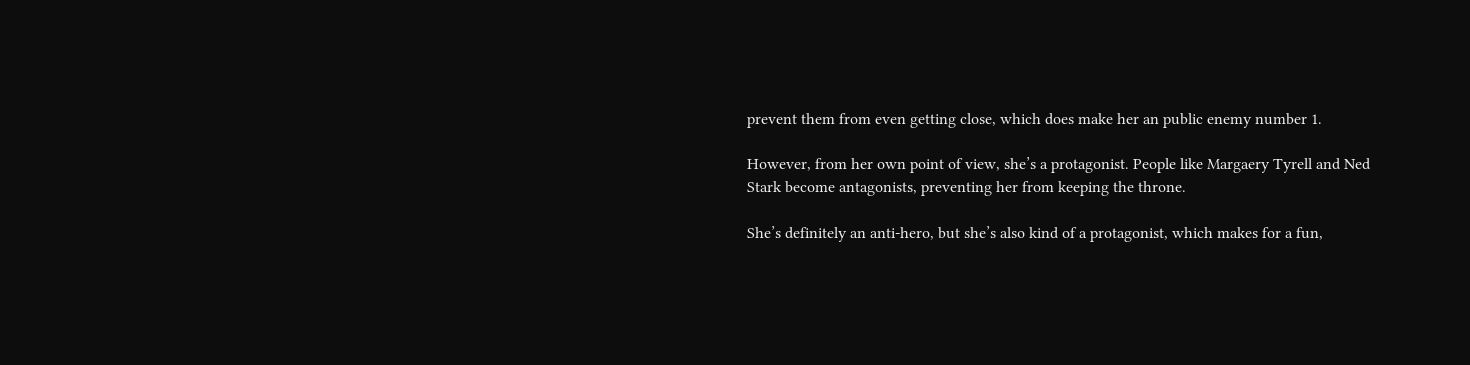prevent them from even getting close, which does make her an public enemy number 1.

However, from her own point of view, she’s a protagonist. People like Margaery Tyrell and Ned Stark become antagonists, preventing her from keeping the throne.

She’s definitely an anti-hero, but she’s also kind of a protagonist, which makes for a fun,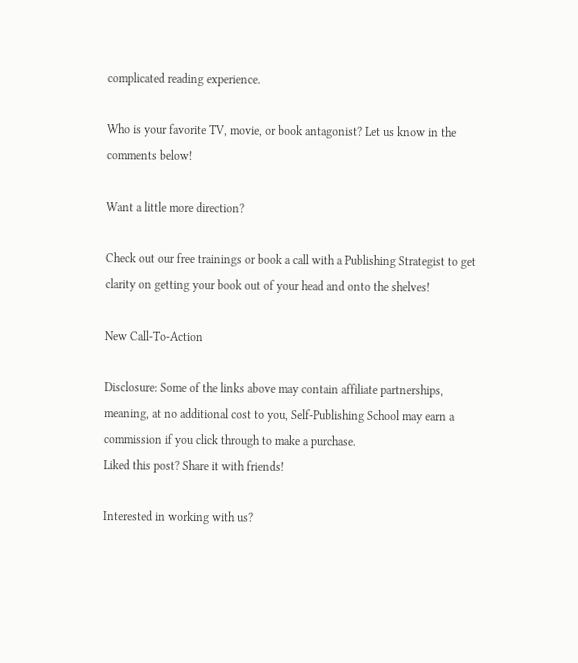complicated reading experience.

Who is your favorite TV, movie, or book antagonist? Let us know in the comments below!

Want a little more direction?

Check out our free trainings or book a call with a Publishing Strategist to get clarity on getting your book out of your head and onto the shelves!

New Call-To-Action

Disclosure: Some of the links above may contain affiliate partnerships, meaning, at no additional cost to you, Self-Publishing School may earn a commission if you click through to make a purchase.
Liked this post? Share it with friends!

Interested in working with us?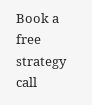Book a free strategy call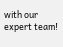with our expert team!